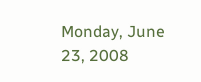Monday, June 23, 2008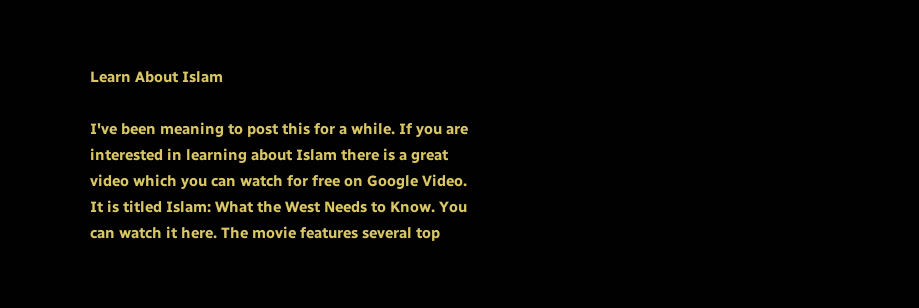Learn About Islam

I've been meaning to post this for a while. If you are interested in learning about Islam there is a great video which you can watch for free on Google Video. It is titled Islam: What the West Needs to Know. You can watch it here. The movie features several top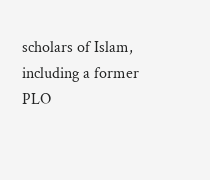scholars of Islam, including a former PLO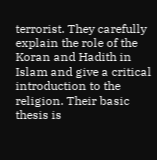terrorist. They carefully explain the role of the Koran and Hadith in Islam and give a critical introduction to the religion. Their basic thesis is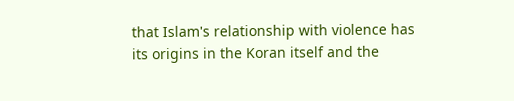that Islam's relationship with violence has its origins in the Koran itself and the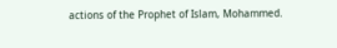actions of the Prophet of Islam, Mohammed.